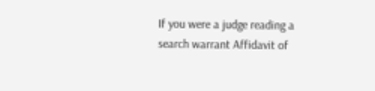If you were a judge reading a search warrant Affidavit of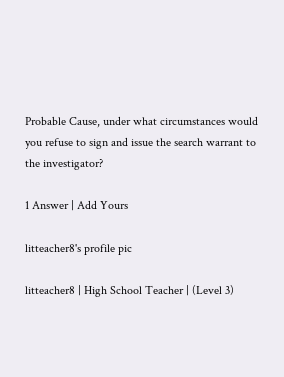Probable Cause, under what circumstances would you refuse to sign and issue the search warrant to the investigator?

1 Answer | Add Yours

litteacher8's profile pic

litteacher8 | High School Teacher | (Level 3)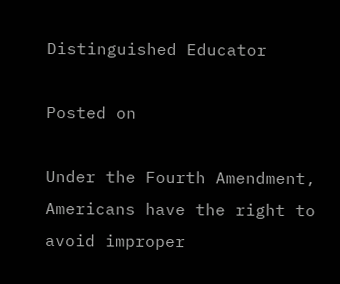Distinguished Educator

Posted on

Under the Fourth Amendment, Americans have the right to avoid improper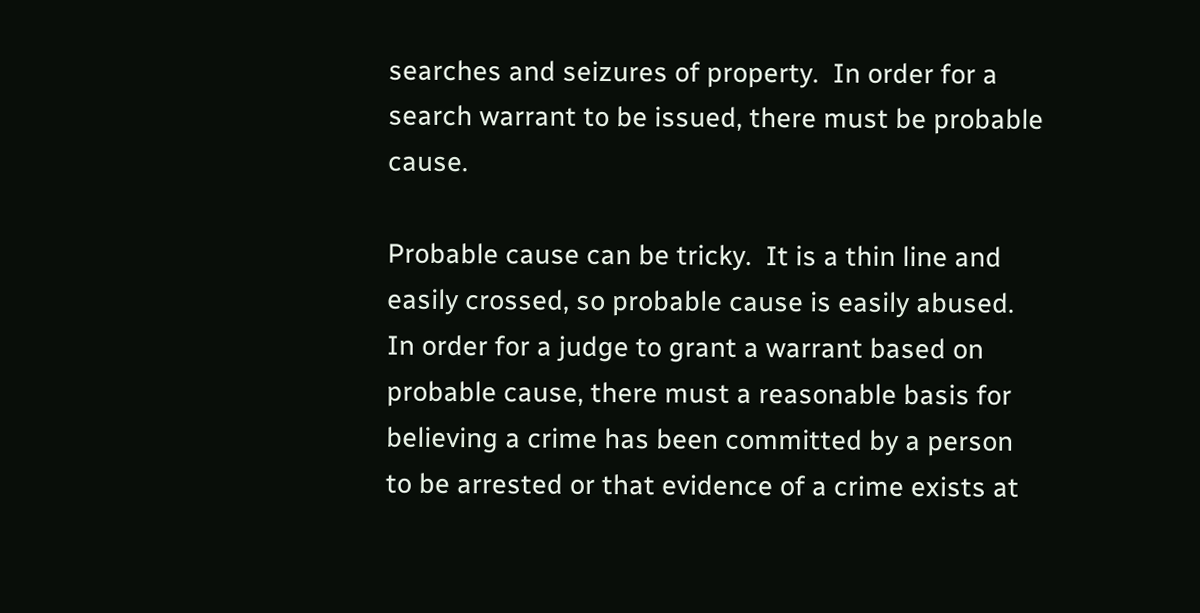searches and seizures of property.  In order for a search warrant to be issued, there must be probable cause.

Probable cause can be tricky.  It is a thin line and easily crossed, so probable cause is easily abused.  In order for a judge to grant a warrant based on probable cause, there must a reasonable basis for believing a crime has been committed by a person to be arrested or that evidence of a crime exists at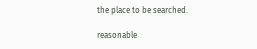the place to be searched.

reasonable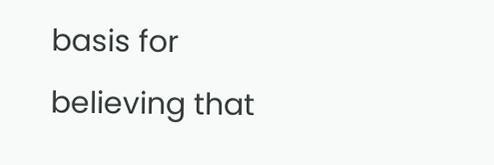basis for believing that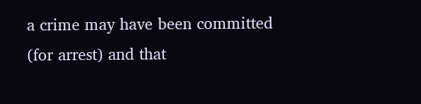a crime may have been committed (for arrest) and that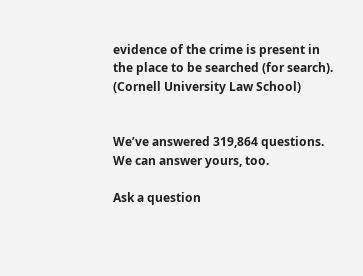evidence of the crime is present in the place to be searched (for search). (Cornell University Law School)


We’ve answered 319,864 questions. We can answer yours, too.

Ask a question